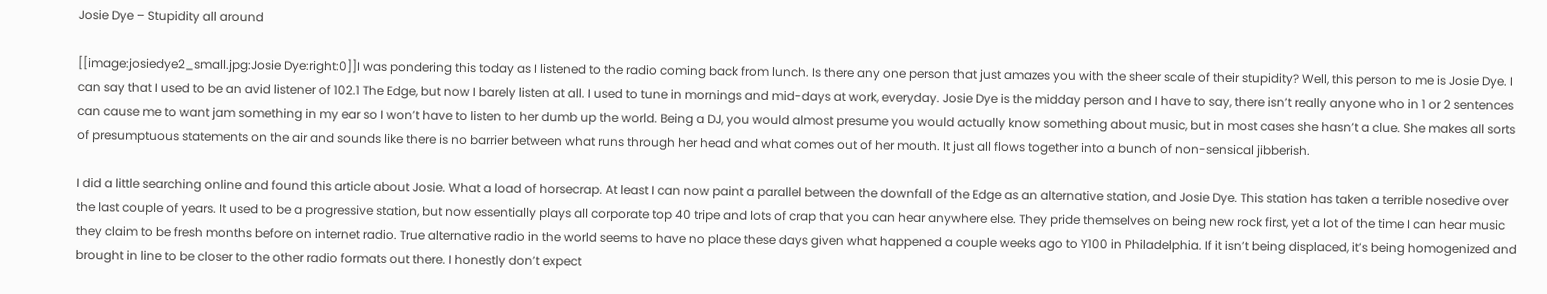Josie Dye – Stupidity all around

[[image:josiedye2_small.jpg:Josie Dye:right:0]]I was pondering this today as I listened to the radio coming back from lunch. Is there any one person that just amazes you with the sheer scale of their stupidity? Well, this person to me is Josie Dye. I can say that I used to be an avid listener of 102.1 The Edge, but now I barely listen at all. I used to tune in mornings and mid-days at work, everyday. Josie Dye is the midday person and I have to say, there isn’t really anyone who in 1 or 2 sentences can cause me to want jam something in my ear so I won’t have to listen to her dumb up the world. Being a DJ, you would almost presume you would actually know something about music, but in most cases she hasn’t a clue. She makes all sorts of presumptuous statements on the air and sounds like there is no barrier between what runs through her head and what comes out of her mouth. It just all flows together into a bunch of non-sensical jibberish.

I did a little searching online and found this article about Josie. What a load of horsecrap. At least I can now paint a parallel between the downfall of the Edge as an alternative station, and Josie Dye. This station has taken a terrible nosedive over the last couple of years. It used to be a progressive station, but now essentially plays all corporate top 40 tripe and lots of crap that you can hear anywhere else. They pride themselves on being new rock first, yet a lot of the time I can hear music they claim to be fresh months before on internet radio. True alternative radio in the world seems to have no place these days given what happened a couple weeks ago to Y100 in Philadelphia. If it isn’t being displaced, it’s being homogenized and brought in line to be closer to the other radio formats out there. I honestly don’t expect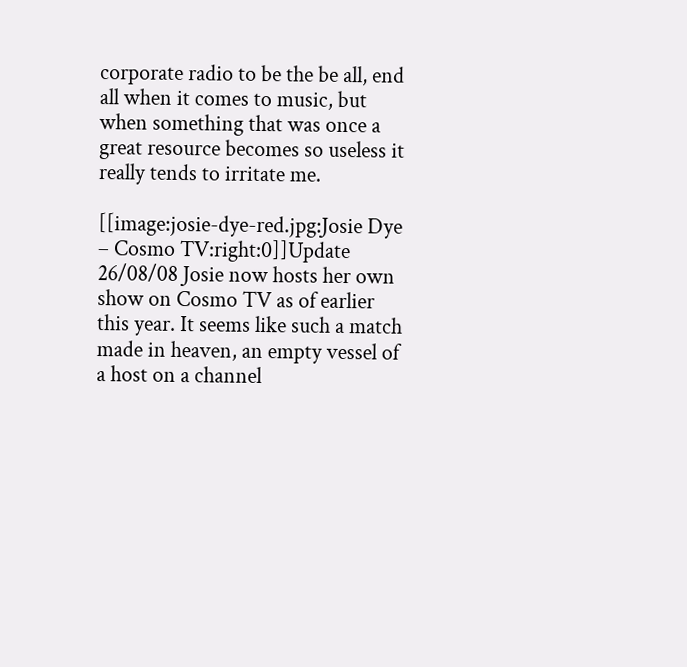corporate radio to be the be all, end all when it comes to music, but when something that was once a great resource becomes so useless it really tends to irritate me.

[[image:josie-dye-red.jpg:Josie Dye – Cosmo TV:right:0]]Update 26/08/08 Josie now hosts her own show on Cosmo TV as of earlier this year. It seems like such a match made in heaven, an empty vessel of a host on a channel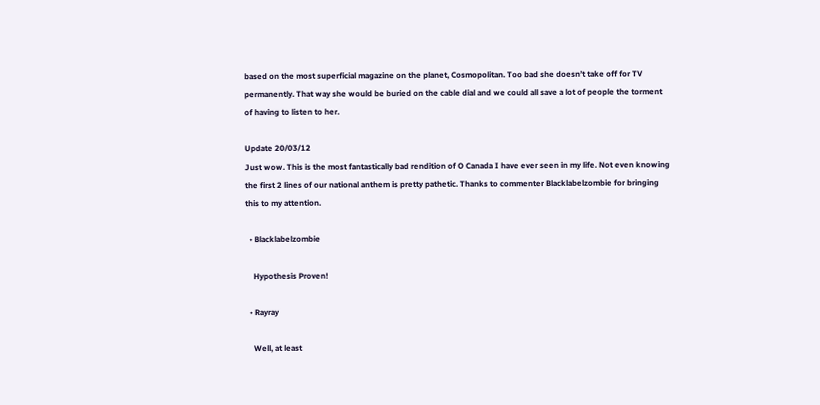based on the most superficial magazine on the planet, Cosmopolitan. Too bad she doesn’t take off for TV permanently. That way she would be buried on the cable dial and we could all save a lot of people the torment of having to listen to her.

Update 20/03/12
Just wow. This is the most fantastically bad rendition of O Canada I have ever seen in my life. Not even knowing the first 2 lines of our national anthem is pretty pathetic. Thanks to commenter Blacklabelzombie for bringing this to my attention.

  • Blacklabelzombie

    Hypothesis Proven!

  • Rayray

    Well, at least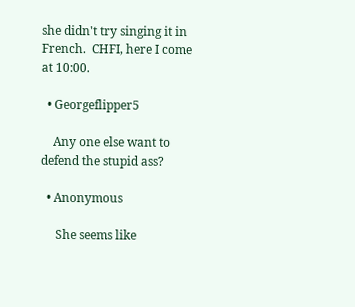she didn't try singing it in French.  CHFI, here I come at 10:00.

  • Georgeflipper5

    Any one else want to defend the stupid ass?

  • Anonymous

     She seems like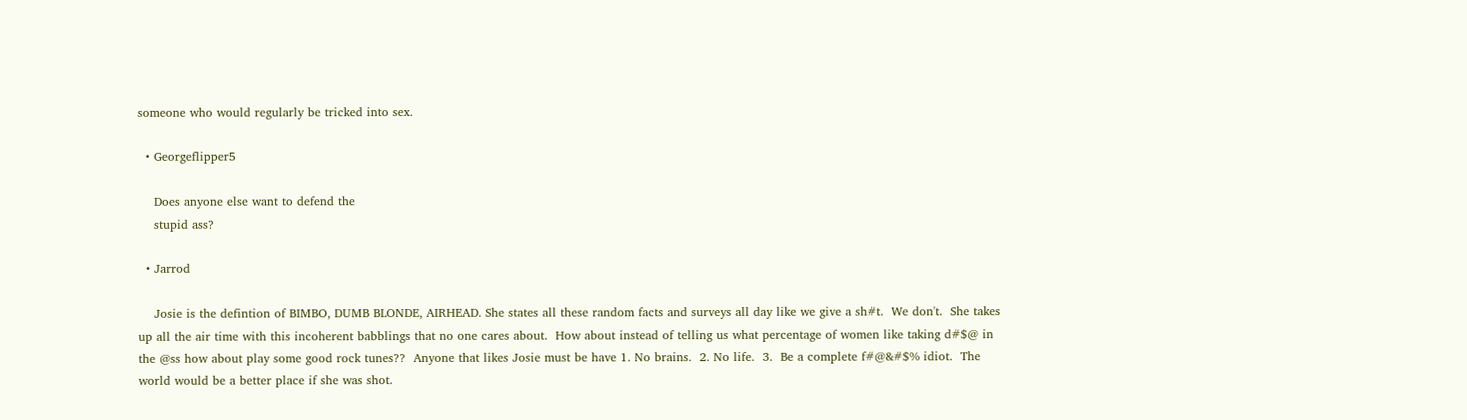someone who would regularly be tricked into sex.

  • Georgeflipper5

    Does anyone else want to defend the
    stupid ass?

  • Jarrod

    Josie is the defintion of BIMBO, DUMB BLONDE, AIRHEAD. She states all these random facts and surveys all day like we give a sh#t.  We don't.  She takes up all the air time with this incoherent babblings that no one cares about.  How about instead of telling us what percentage of women like taking d#$@ in the @ss how about play some good rock tunes??  Anyone that likes Josie must be have 1. No brains.  2. No life.  3.  Be a complete f#@&#$% idiot.  The world would be a better place if she was shot.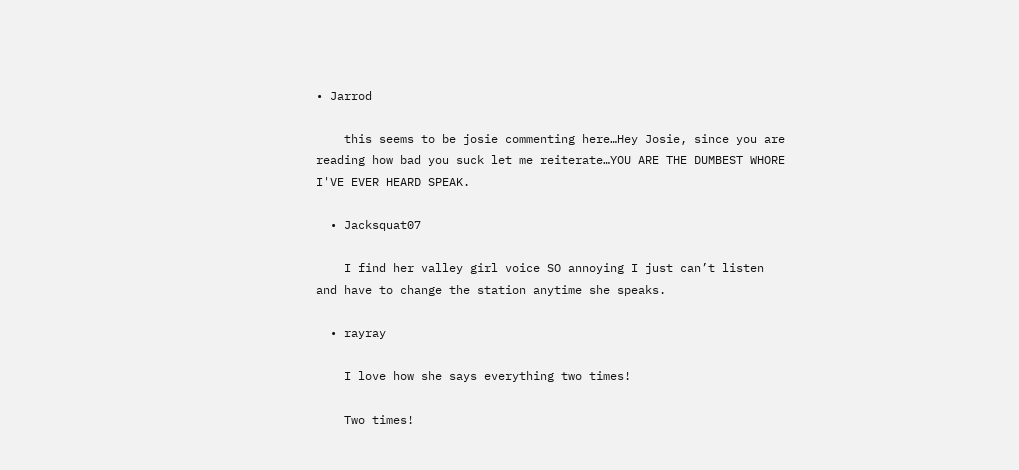• Jarrod

    this seems to be josie commenting here…Hey Josie, since you are reading how bad you suck let me reiterate…YOU ARE THE DUMBEST WHORE I'VE EVER HEARD SPEAK.

  • Jacksquat07

    I find her valley girl voice SO annoying I just can’t listen and have to change the station anytime she speaks.

  • rayray

    I love how she says everything two times!

    Two times!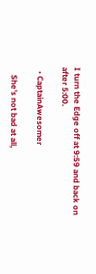I turn the Edge off at 9:59 and back on after 5:00.

  • CaptainAwesomer

    She’s not bad at all,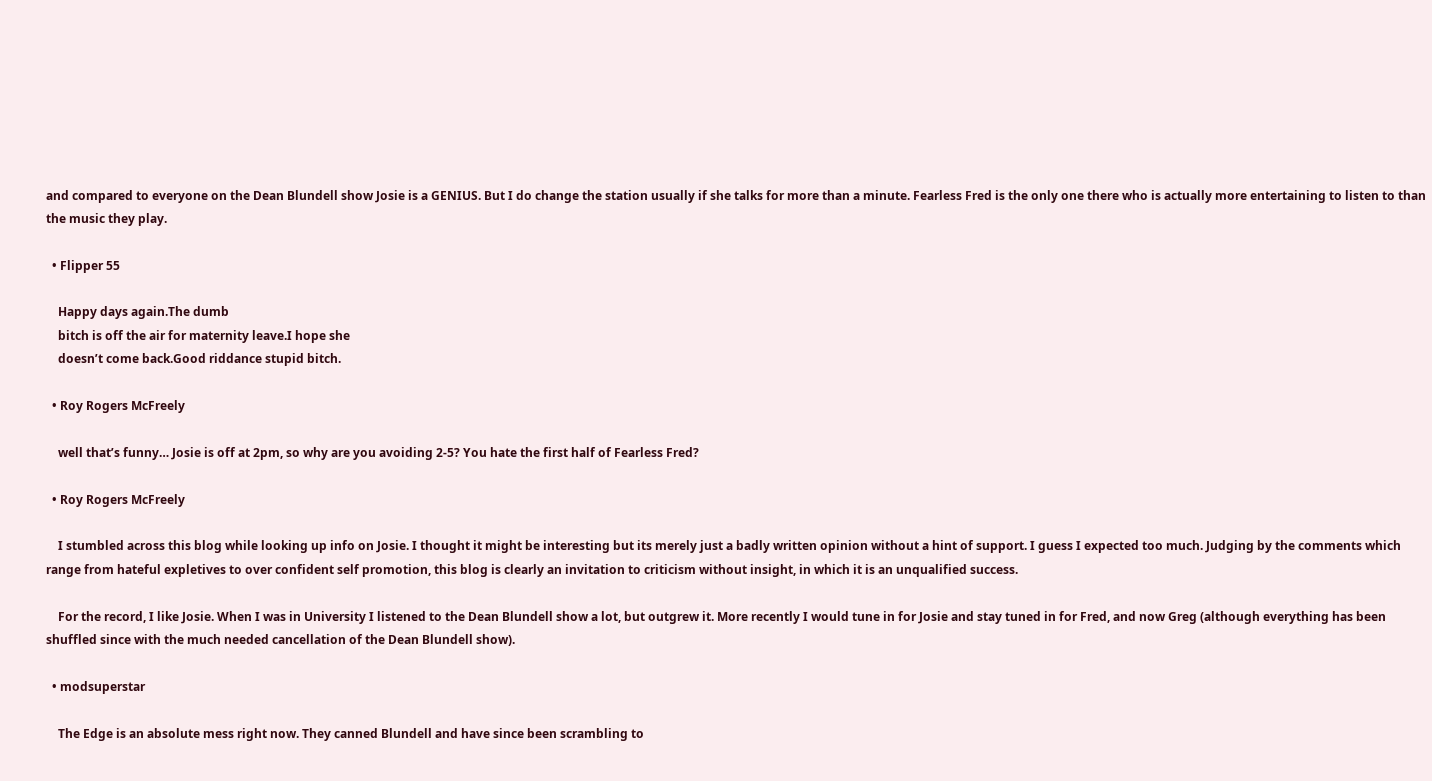and compared to everyone on the Dean Blundell show Josie is a GENIUS. But I do change the station usually if she talks for more than a minute. Fearless Fred is the only one there who is actually more entertaining to listen to than the music they play.

  • Flipper 55

    Happy days again.The dumb
    bitch is off the air for maternity leave.I hope she
    doesn’t come back.Good riddance stupid bitch.

  • Roy Rogers McFreely

    well that’s funny… Josie is off at 2pm, so why are you avoiding 2-5? You hate the first half of Fearless Fred?

  • Roy Rogers McFreely

    I stumbled across this blog while looking up info on Josie. I thought it might be interesting but its merely just a badly written opinion without a hint of support. I guess I expected too much. Judging by the comments which range from hateful expletives to over confident self promotion, this blog is clearly an invitation to criticism without insight, in which it is an unqualified success.

    For the record, I like Josie. When I was in University I listened to the Dean Blundell show a lot, but outgrew it. More recently I would tune in for Josie and stay tuned in for Fred, and now Greg (although everything has been shuffled since with the much needed cancellation of the Dean Blundell show).

  • modsuperstar

    The Edge is an absolute mess right now. They canned Blundell and have since been scrambling to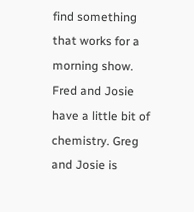find something that works for a morning show. Fred and Josie have a little bit of chemistry. Greg and Josie is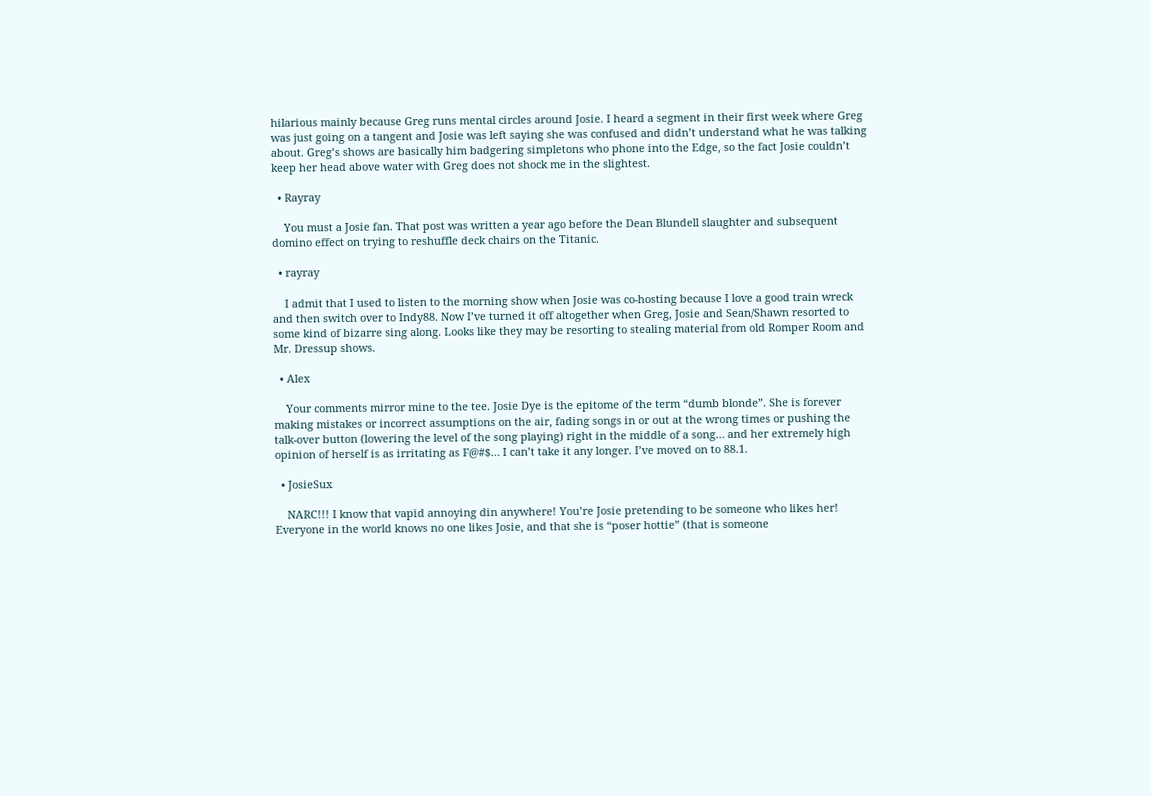hilarious mainly because Greg runs mental circles around Josie. I heard a segment in their first week where Greg was just going on a tangent and Josie was left saying she was confused and didn’t understand what he was talking about. Greg’s shows are basically him badgering simpletons who phone into the Edge, so the fact Josie couldn’t keep her head above water with Greg does not shock me in the slightest.

  • Rayray

    You must a Josie fan. That post was written a year ago before the Dean Blundell slaughter and subsequent domino effect on trying to reshuffle deck chairs on the Titanic.

  • rayray

    I admit that I used to listen to the morning show when Josie was co-hosting because I love a good train wreck and then switch over to Indy88. Now I’ve turned it off altogether when Greg, Josie and Sean/Shawn resorted to some kind of bizarre sing along. Looks like they may be resorting to stealing material from old Romper Room and Mr. Dressup shows.

  • Alex

    Your comments mirror mine to the tee. Josie Dye is the epitome of the term “dumb blonde”. She is forever making mistakes or incorrect assumptions on the air, fading songs in or out at the wrong times or pushing the talk-over button (lowering the level of the song playing) right in the middle of a song… and her extremely high opinion of herself is as irritating as F@#$… I can’t take it any longer. I’ve moved on to 88.1.

  • JosieSux

    NARC!!! I know that vapid annoying din anywhere! You’re Josie pretending to be someone who likes her! Everyone in the world knows no one likes Josie, and that she is “poser hottie” (that is someone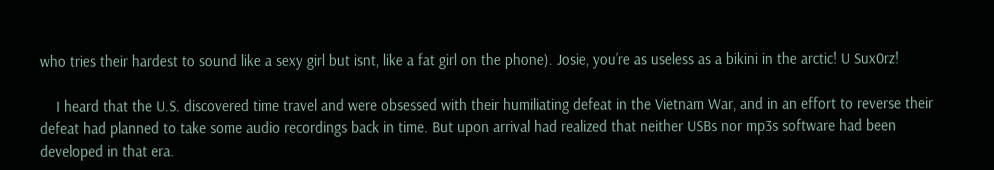who tries their hardest to sound like a sexy girl but isnt, like a fat girl on the phone). Josie, you’re as useless as a bikini in the arctic! U Sux0rz!

    I heard that the U.S. discovered time travel and were obsessed with their humiliating defeat in the Vietnam War, and in an effort to reverse their defeat had planned to take some audio recordings back in time. But upon arrival had realized that neither USBs nor mp3s software had been developed in that era.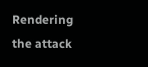Rendering the attack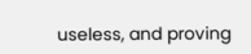useless, and proving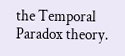the Temporal Paradox theory.